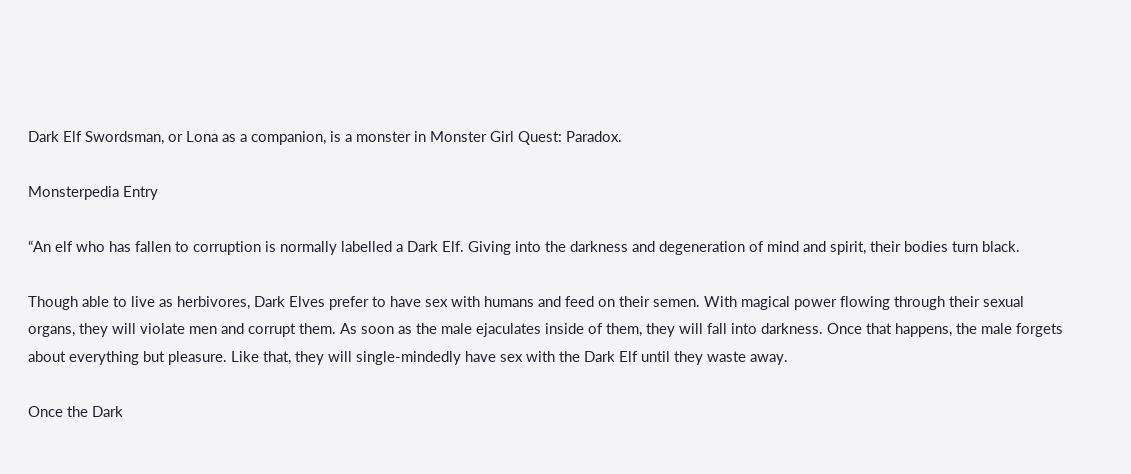Dark Elf Swordsman, or Lona as a companion, is a monster in Monster Girl Quest: Paradox.

Monsterpedia Entry

“An elf who has fallen to corruption is normally labelled a Dark Elf. Giving into the darkness and degeneration of mind and spirit, their bodies turn black.

Though able to live as herbivores, Dark Elves prefer to have sex with humans and feed on their semen. With magical power flowing through their sexual organs, they will violate men and corrupt them. As soon as the male ejaculates inside of them, they will fall into darkness. Once that happens, the male forgets about everything but pleasure. Like that, they will single-mindedly have sex with the Dark Elf until they waste away.

Once the Dark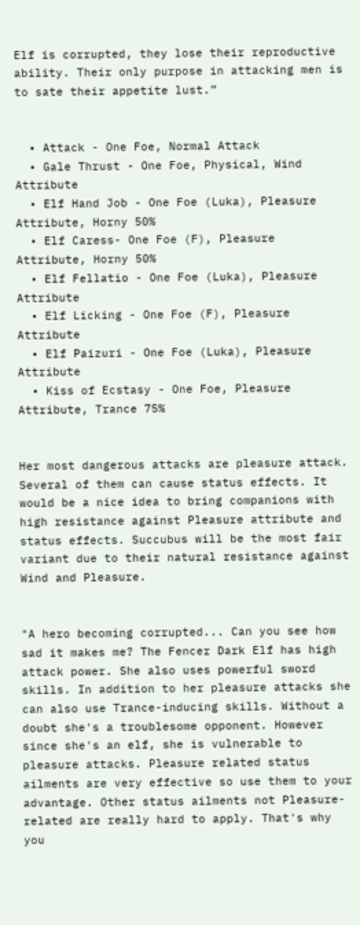Elf is corrupted, they lose their reproductive ability. Their only purpose in attacking men is to sate their appetite lust.”


  • Attack - One Foe, Normal Attack
  • Gale Thrust - One Foe, Physical, Wind Attribute
  • Elf Hand Job - One Foe (Luka), Pleasure Attribute, Horny 50%
  • Elf Caress- One Foe (F), Pleasure Attribute, Horny 50%
  • Elf Fellatio - One Foe (Luka), Pleasure Attribute
  • Elf Licking - One Foe (F), Pleasure Attribute
  • Elf Paizuri - One Foe (Luka), Pleasure Attribute
  • Kiss of Ecstasy - One Foe, Pleasure Attribute, Trance 75%


Her most dangerous attacks are pleasure attack. Several of them can cause status effects. It would be a nice idea to bring companions with high resistance against Pleasure attribute and status effects. Succubus will be the most fair variant due to their natural resistance against Wind and Pleasure.


"A hero becoming corrupted... Can you see how sad it makes me? The Fencer Dark Elf has high attack power. She also uses powerful sword skills. In addition to her pleasure attacks she can also use Trance-inducing skills. Without a doubt she's a troublesome opponent. However since she's an elf, she is vulnerable to pleasure attacks. Pleasure related status ailments are very effective so use them to your advantage. Other status ailments not Pleasure-related are really hard to apply. That's why you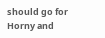should go for Horny and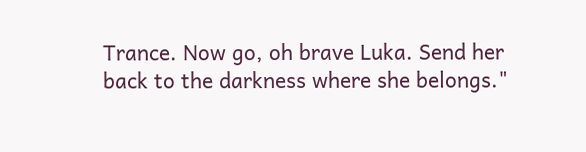Trance. Now go, oh brave Luka. Send her back to the darkness where she belongs."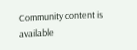Community content is available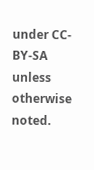under CC-BY-SA unless otherwise noted.